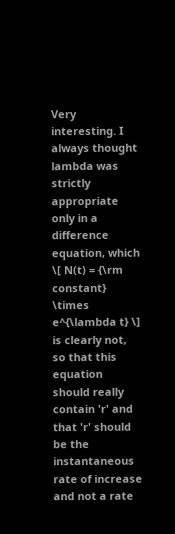Very interesting. I always thought lambda was strictly appropriate only in a difference equation, which \[ N(t) = {\rm constant} \times e^{\lambda t} \] is clearly not, so that this equation should really contain 'r' and that 'r' should be the instantaneous rate of increase and not a rate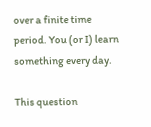over a finite time period. You (or I) learn something every day.

This question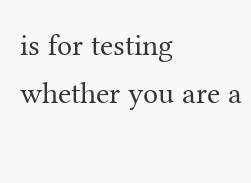is for testing whether you are a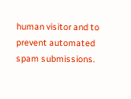human visitor and to prevent automated spam submissions.